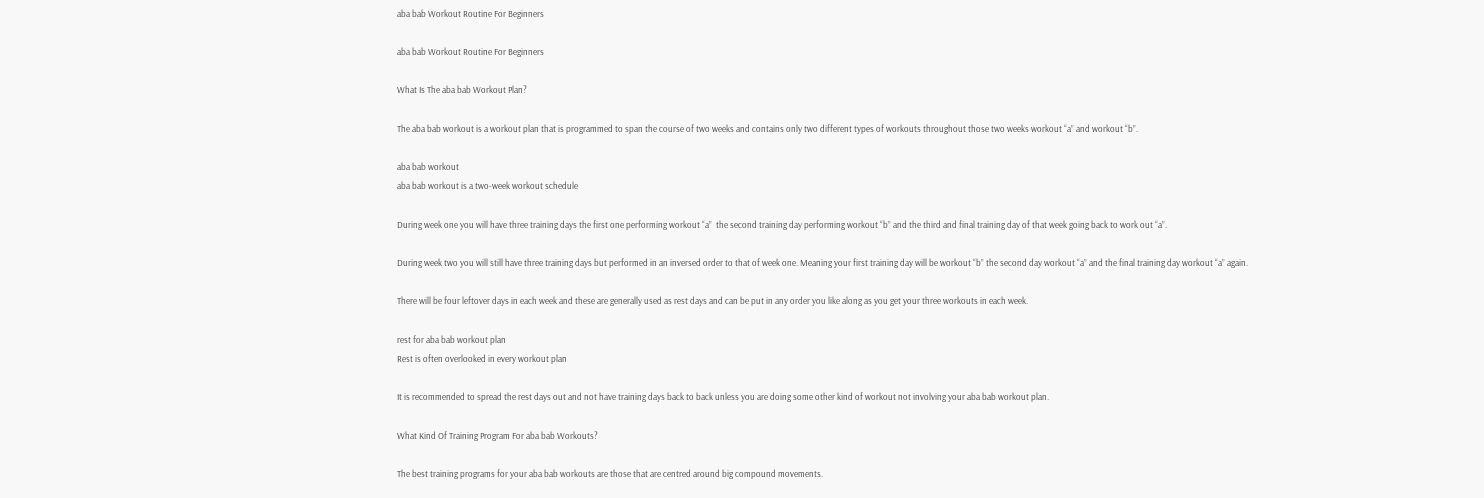aba bab Workout Routine For Beginners

aba bab Workout Routine For Beginners

What Is The aba bab Workout Plan?

The aba bab workout is a workout plan that is programmed to span the course of two weeks and contains only two different types of workouts throughout those two weeks workout “a” and workout “b”.

aba bab workout
aba bab workout is a two-week workout schedule

During week one you will have three training days the first one performing workout “a”  the second training day performing workout “b” and the third and final training day of that week going back to work out “a”.

During week two you will still have three training days but performed in an inversed order to that of week one. Meaning your first training day will be workout “b” the second day workout “a” and the final training day workout “a” again.

There will be four leftover days in each week and these are generally used as rest days and can be put in any order you like along as you get your three workouts in each week.

rest for aba bab workout plan
Rest is often overlooked in every workout plan

It is recommended to spread the rest days out and not have training days back to back unless you are doing some other kind of workout not involving your aba bab workout plan.

What Kind Of Training Program For aba bab Workouts?

The best training programs for your aba bab workouts are those that are centred around big compound movements.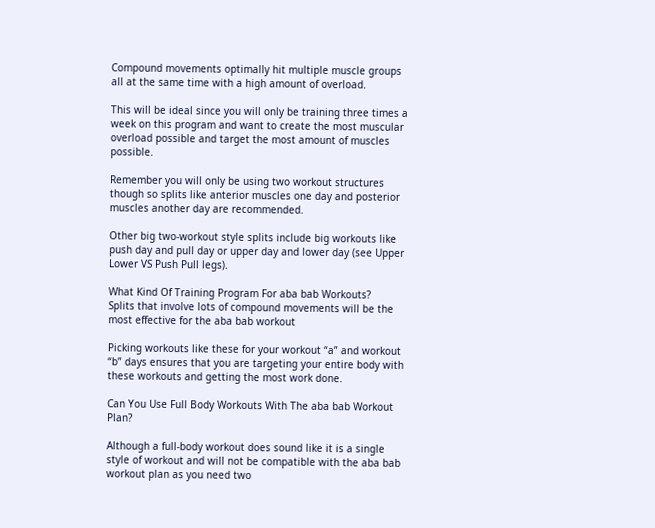Compound movements optimally hit multiple muscle groups all at the same time with a high amount of overload.

This will be ideal since you will only be training three times a week on this program and want to create the most muscular overload possible and target the most amount of muscles possible.

Remember you will only be using two workout structures though so splits like anterior muscles one day and posterior muscles another day are recommended.

Other big two-workout style splits include big workouts like push day and pull day or upper day and lower day (see Upper Lower VS Push Pull legs).

What Kind Of Training Program For aba bab Workouts?
Splits that involve lots of compound movements will be the most effective for the aba bab workout

Picking workouts like these for your workout “a” and workout “b” days ensures that you are targeting your entire body with these workouts and getting the most work done.

Can You Use Full Body Workouts With The aba bab Workout Plan?

Although a full-body workout does sound like it is a single style of workout and will not be compatible with the aba bab workout plan as you need two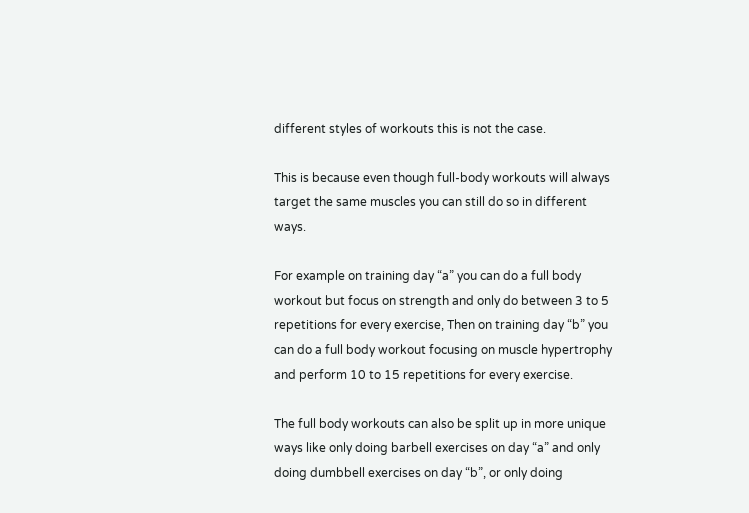different styles of workouts this is not the case.

This is because even though full-body workouts will always target the same muscles you can still do so in different ways.

For example on training day “a” you can do a full body workout but focus on strength and only do between 3 to 5 repetitions for every exercise, Then on training day “b” you can do a full body workout focusing on muscle hypertrophy and perform 10 to 15 repetitions for every exercise.

The full body workouts can also be split up in more unique ways like only doing barbell exercises on day “a” and only doing dumbbell exercises on day “b”, or only doing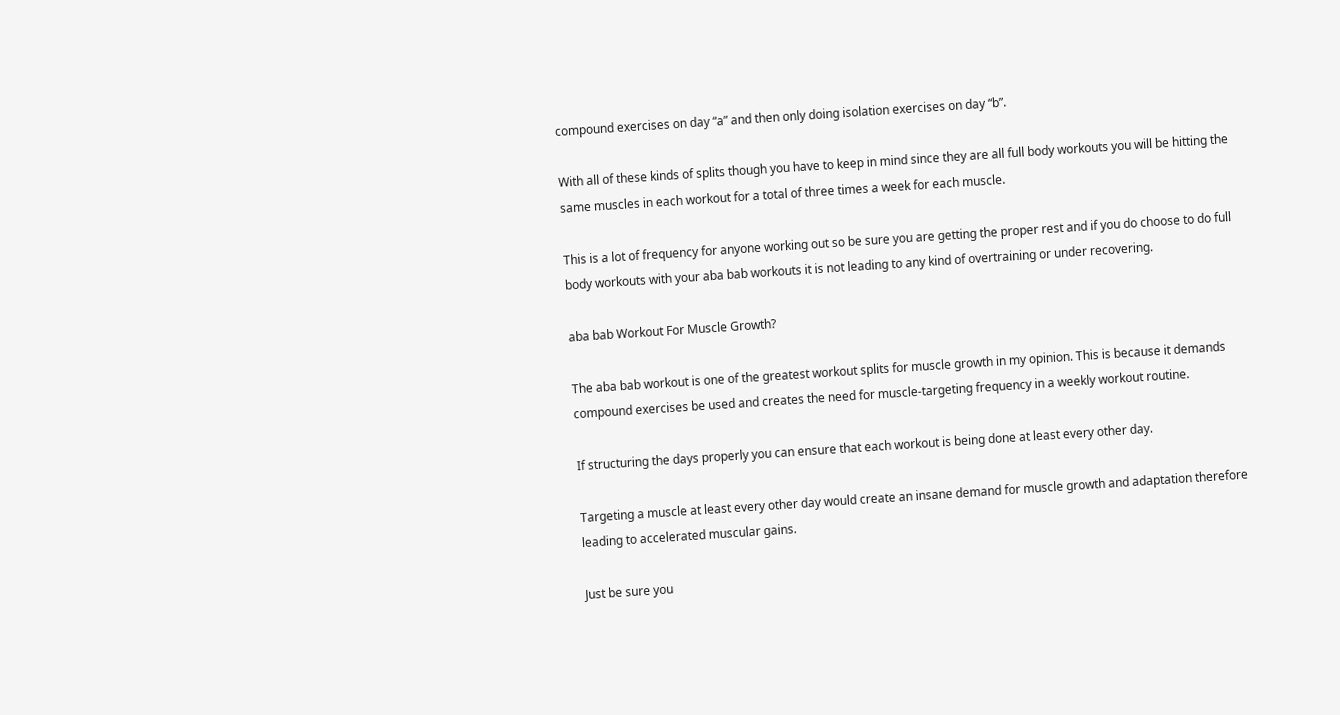compound exercises on day “a” and then only doing isolation exercises on day “b”.

With all of these kinds of splits though you have to keep in mind since they are all full body workouts you will be hitting the same muscles in each workout for a total of three times a week for each muscle.

This is a lot of frequency for anyone working out so be sure you are getting the proper rest and if you do choose to do full body workouts with your aba bab workouts it is not leading to any kind of overtraining or under recovering.

aba bab Workout For Muscle Growth?

The aba bab workout is one of the greatest workout splits for muscle growth in my opinion. This is because it demands compound exercises be used and creates the need for muscle-targeting frequency in a weekly workout routine.

If structuring the days properly you can ensure that each workout is being done at least every other day.

Targeting a muscle at least every other day would create an insane demand for muscle growth and adaptation therefore leading to accelerated muscular gains.

Just be sure you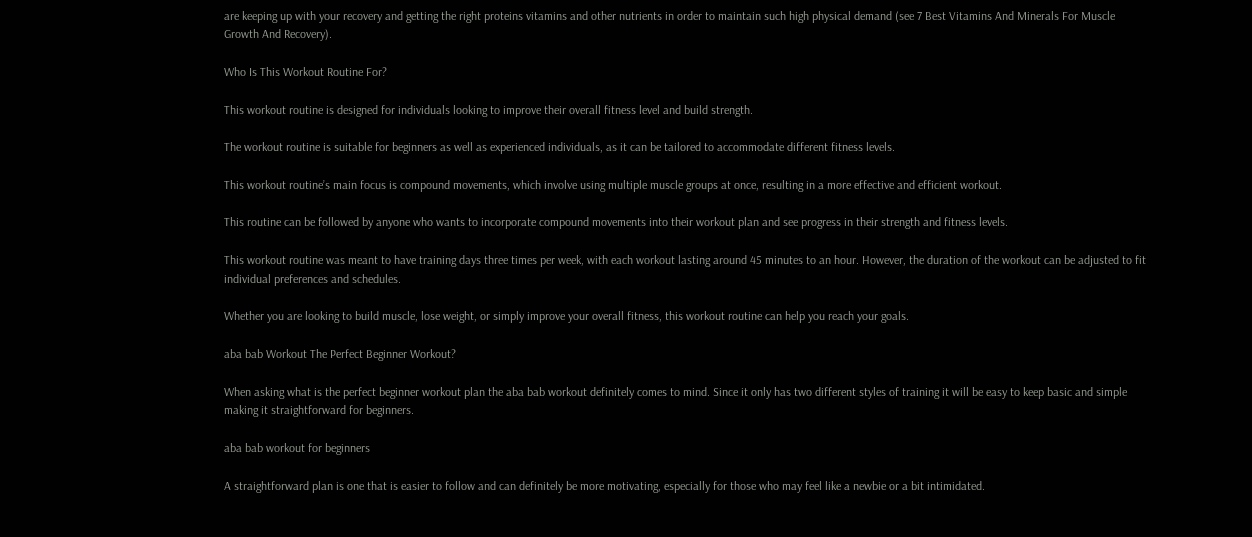are keeping up with your recovery and getting the right proteins vitamins and other nutrients in order to maintain such high physical demand (see 7 Best Vitamins And Minerals For Muscle Growth And Recovery).

Who Is This Workout Routine For?

This workout routine is designed for individuals looking to improve their overall fitness level and build strength.

The workout routine is suitable for beginners as well as experienced individuals, as it can be tailored to accommodate different fitness levels.

This workout routine’s main focus is compound movements, which involve using multiple muscle groups at once, resulting in a more effective and efficient workout.

This routine can be followed by anyone who wants to incorporate compound movements into their workout plan and see progress in their strength and fitness levels.

This workout routine was meant to have training days three times per week, with each workout lasting around 45 minutes to an hour. However, the duration of the workout can be adjusted to fit individual preferences and schedules.

Whether you are looking to build muscle, lose weight, or simply improve your overall fitness, this workout routine can help you reach your goals.

aba bab Workout The Perfect Beginner Workout?

When asking what is the perfect beginner workout plan the aba bab workout definitely comes to mind. Since it only has two different styles of training it will be easy to keep basic and simple making it straightforward for beginners.

aba bab workout for beginners

A straightforward plan is one that is easier to follow and can definitely be more motivating, especially for those who may feel like a newbie or a bit intimidated.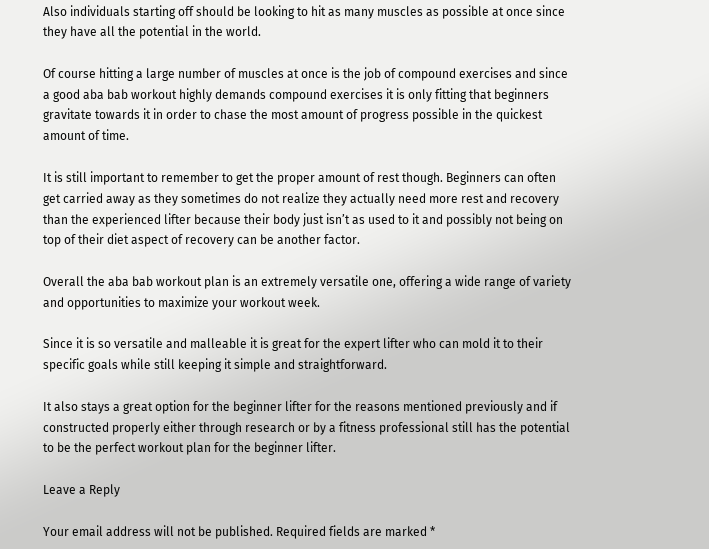Also individuals starting off should be looking to hit as many muscles as possible at once since they have all the potential in the world.

Of course hitting a large number of muscles at once is the job of compound exercises and since a good aba bab workout highly demands compound exercises it is only fitting that beginners gravitate towards it in order to chase the most amount of progress possible in the quickest amount of time.

It is still important to remember to get the proper amount of rest though. Beginners can often get carried away as they sometimes do not realize they actually need more rest and recovery than the experienced lifter because their body just isn’t as used to it and possibly not being on top of their diet aspect of recovery can be another factor.

Overall the aba bab workout plan is an extremely versatile one, offering a wide range of variety and opportunities to maximize your workout week.

Since it is so versatile and malleable it is great for the expert lifter who can mold it to their specific goals while still keeping it simple and straightforward.

It also stays a great option for the beginner lifter for the reasons mentioned previously and if constructed properly either through research or by a fitness professional still has the potential to be the perfect workout plan for the beginner lifter.

Leave a Reply

Your email address will not be published. Required fields are marked *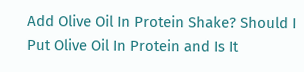Add Olive Oil In Protein Shake? Should I Put Olive Oil In Protein and Is It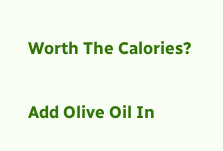Worth The Calories?

Add Olive Oil In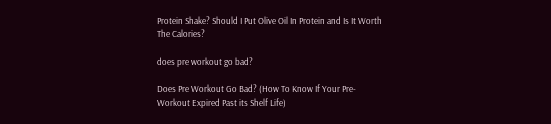Protein Shake? Should I Put Olive Oil In Protein and Is It Worth The Calories?

does pre workout go bad?

Does Pre Workout Go Bad? (How To Know If Your Pre-Workout Expired Past its Shelf Life)